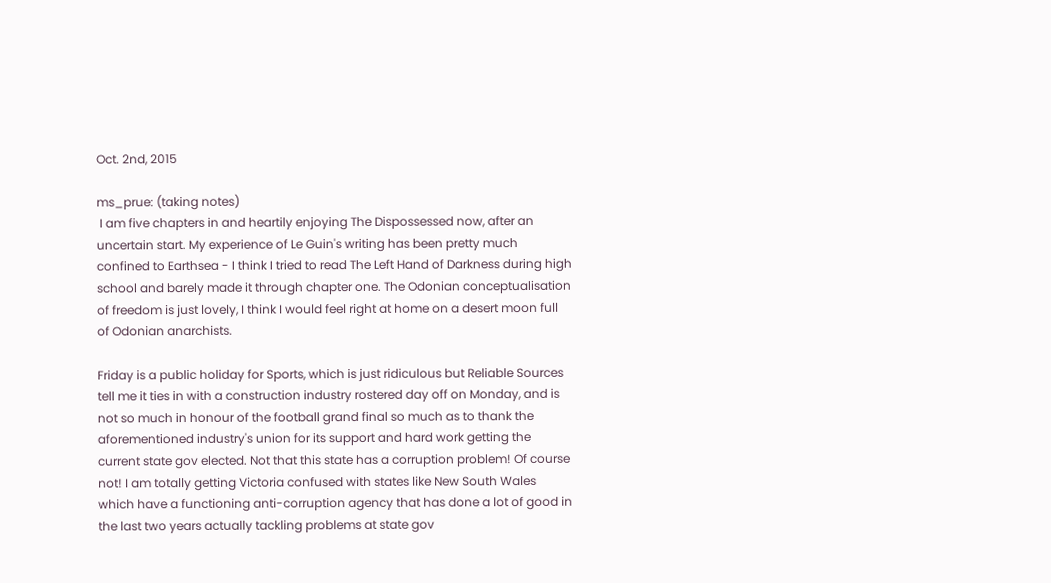Oct. 2nd, 2015

ms_prue: (taking notes)
 I am five chapters in and heartily enjoying The Dispossessed now, after an uncertain start. My experience of Le Guin's writing has been pretty much confined to Earthsea - I think I tried to read The Left Hand of Darkness during high school and barely made it through chapter one. The Odonian conceptualisation of freedom is just lovely, I think I would feel right at home on a desert moon full of Odonian anarchists.

Friday is a public holiday for Sports, which is just ridiculous but Reliable Sources tell me it ties in with a construction industry rostered day off on Monday, and is not so much in honour of the football grand final so much as to thank the aforementioned industry's union for its support and hard work getting the current state gov elected. Not that this state has a corruption problem! Of course not! I am totally getting Victoria confused with states like New South Wales which have a functioning anti-corruption agency that has done a lot of good in the last two years actually tackling problems at state gov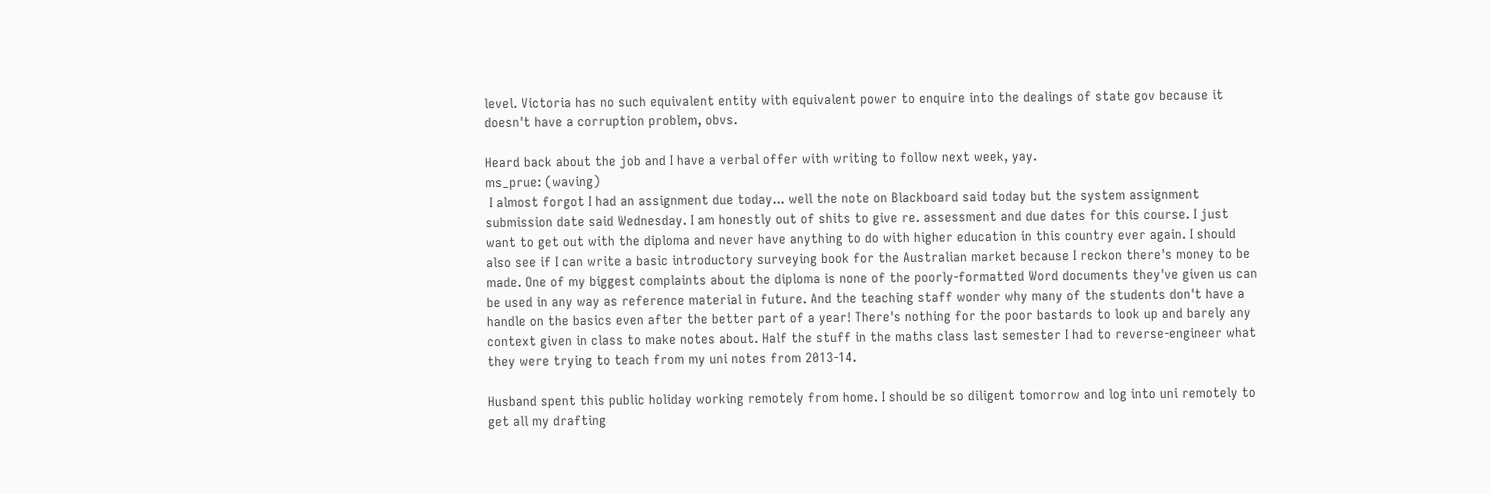level. Victoria has no such equivalent entity with equivalent power to enquire into the dealings of state gov because it doesn't have a corruption problem, obvs.

Heard back about the job and I have a verbal offer with writing to follow next week, yay.
ms_prue: (waving)
 I almost forgot I had an assignment due today... well the note on Blackboard said today but the system assignment submission date said Wednesday. I am honestly out of shits to give re. assessment and due dates for this course. I just want to get out with the diploma and never have anything to do with higher education in this country ever again. I should also see if I can write a basic introductory surveying book for the Australian market because I reckon there's money to be made. One of my biggest complaints about the diploma is none of the poorly-formatted Word documents they've given us can be used in any way as reference material in future. And the teaching staff wonder why many of the students don't have a handle on the basics even after the better part of a year! There's nothing for the poor bastards to look up and barely any context given in class to make notes about. Half the stuff in the maths class last semester I had to reverse-engineer what they were trying to teach from my uni notes from 2013-14.

Husband spent this public holiday working remotely from home. I should be so diligent tomorrow and log into uni remotely to get all my drafting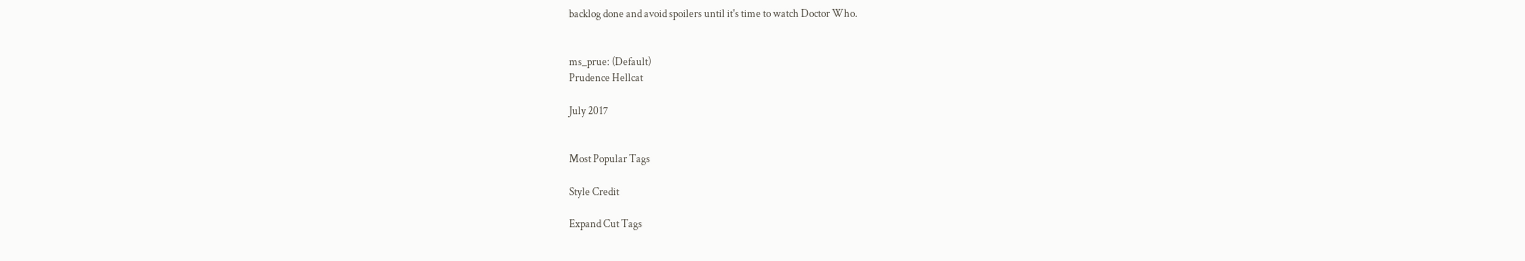backlog done and avoid spoilers until it's time to watch Doctor Who.


ms_prue: (Default)
Prudence Hellcat

July 2017


Most Popular Tags

Style Credit

Expand Cut Tags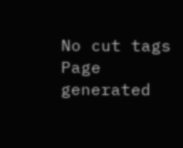No cut tags
Page generated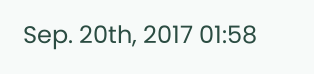Sep. 20th, 2017 01:58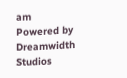am
Powered by Dreamwidth Studios